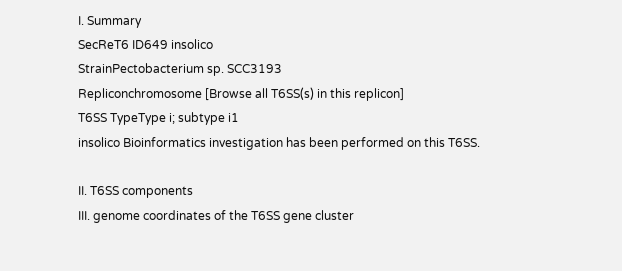I. Summary
SecReT6 ID649 insolico
StrainPectobacterium sp. SCC3193
Repliconchromosome [Browse all T6SS(s) in this replicon]
T6SS TypeType i; subtype i1
insolico Bioinformatics investigation has been performed on this T6SS.

II. T6SS components
III. genome coordinates of the T6SS gene cluster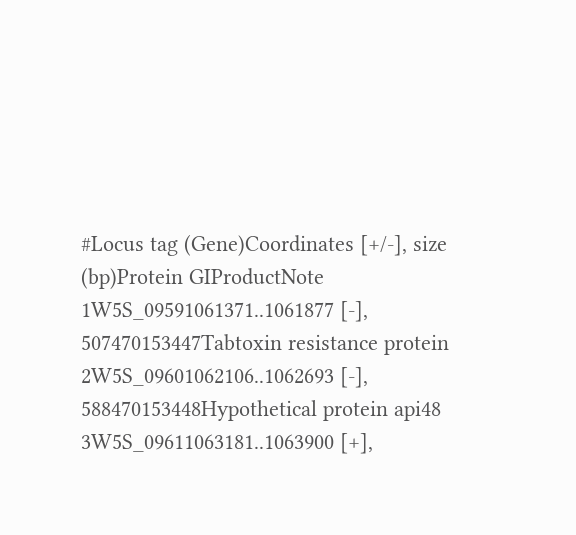#Locus tag (Gene)Coordinates [+/-], size (bp)Protein GIProductNote
1W5S_09591061371..1061877 [-], 507470153447Tabtoxin resistance protein
2W5S_09601062106..1062693 [-], 588470153448Hypothetical protein api48
3W5S_09611063181..1063900 [+],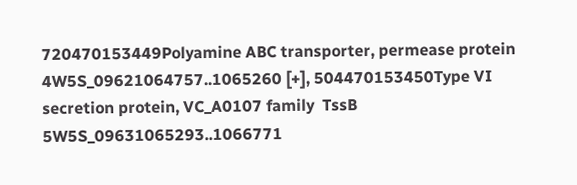720470153449Polyamine ABC transporter, permease protein
4W5S_09621064757..1065260 [+], 504470153450Type VI secretion protein, VC_A0107 family  TssB
5W5S_09631065293..1066771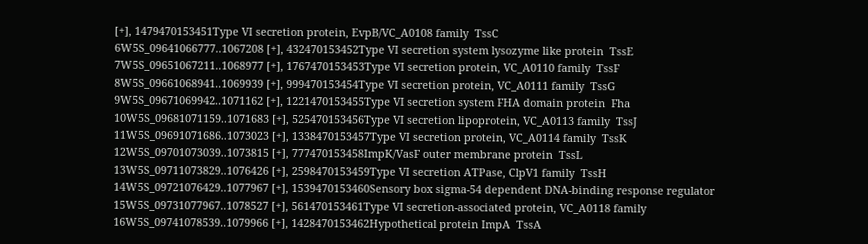[+], 1479470153451Type VI secretion protein, EvpB/VC_A0108 family  TssC
6W5S_09641066777..1067208 [+], 432470153452Type VI secretion system lysozyme like protein  TssE
7W5S_09651067211..1068977 [+], 1767470153453Type VI secretion protein, VC_A0110 family  TssF
8W5S_09661068941..1069939 [+], 999470153454Type VI secretion protein, VC_A0111 family  TssG
9W5S_09671069942..1071162 [+], 1221470153455Type VI secretion system FHA domain protein  Fha
10W5S_09681071159..1071683 [+], 525470153456Type VI secretion lipoprotein, VC_A0113 family  TssJ
11W5S_09691071686..1073023 [+], 1338470153457Type VI secretion protein, VC_A0114 family  TssK
12W5S_09701073039..1073815 [+], 777470153458ImpK/VasF outer membrane protein  TssL
13W5S_09711073829..1076426 [+], 2598470153459Type VI secretion ATPase, ClpV1 family  TssH
14W5S_09721076429..1077967 [+], 1539470153460Sensory box sigma-54 dependent DNA-binding response regulator
15W5S_09731077967..1078527 [+], 561470153461Type VI secretion-associated protein, VC_A0118 family
16W5S_09741078539..1079966 [+], 1428470153462Hypothetical protein ImpA  TssA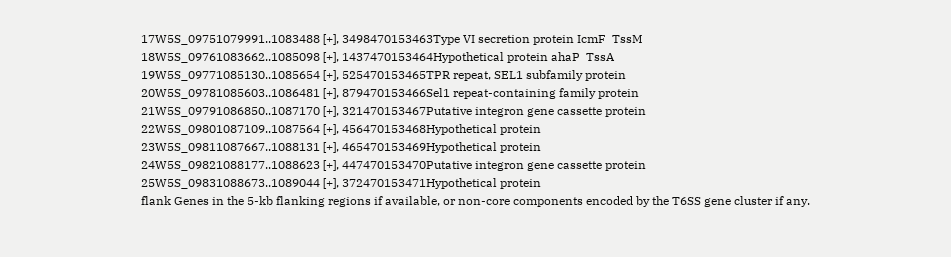17W5S_09751079991..1083488 [+], 3498470153463Type VI secretion protein IcmF  TssM
18W5S_09761083662..1085098 [+], 1437470153464Hypothetical protein ahaP  TssA
19W5S_09771085130..1085654 [+], 525470153465TPR repeat, SEL1 subfamily protein
20W5S_09781085603..1086481 [+], 879470153466Sel1 repeat-containing family protein
21W5S_09791086850..1087170 [+], 321470153467Putative integron gene cassette protein
22W5S_09801087109..1087564 [+], 456470153468Hypothetical protein
23W5S_09811087667..1088131 [+], 465470153469Hypothetical protein
24W5S_09821088177..1088623 [+], 447470153470Putative integron gene cassette protein
25W5S_09831088673..1089044 [+], 372470153471Hypothetical protein
flank Genes in the 5-kb flanking regions if available, or non-core components encoded by the T6SS gene cluster if any.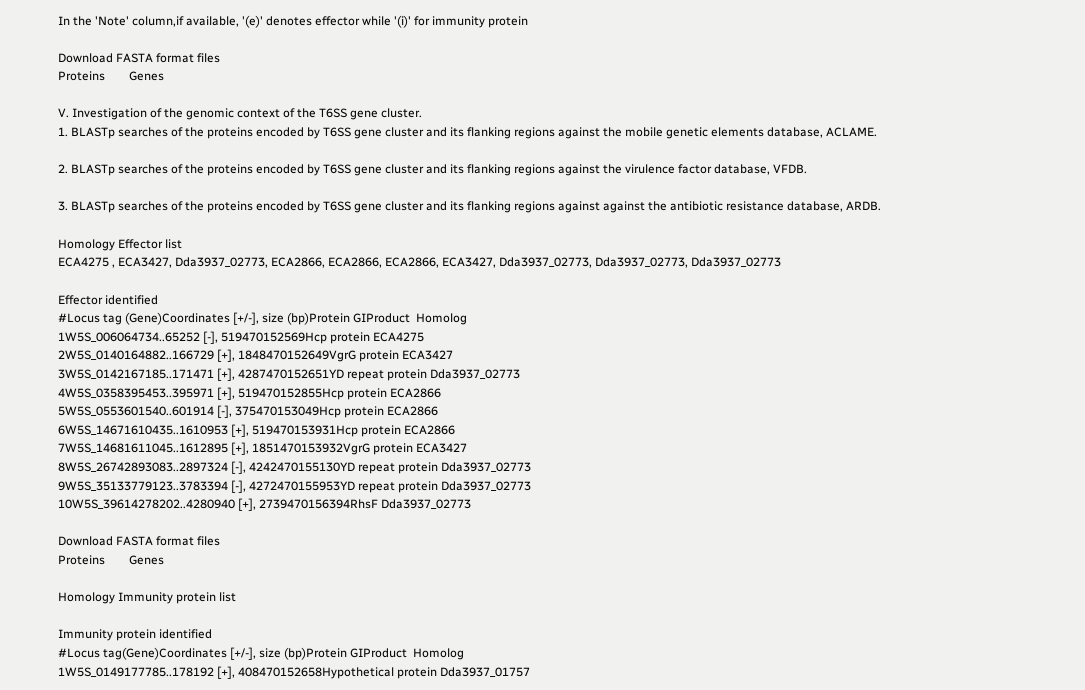In the 'Note' column,if available, '(e)' denotes effector while '(i)' for immunity protein

Download FASTA format files
Proteins        Genes

V. Investigation of the genomic context of the T6SS gene cluster.
1. BLASTp searches of the proteins encoded by T6SS gene cluster and its flanking regions against the mobile genetic elements database, ACLAME.

2. BLASTp searches of the proteins encoded by T6SS gene cluster and its flanking regions against the virulence factor database, VFDB.

3. BLASTp searches of the proteins encoded by T6SS gene cluster and its flanking regions against against the antibiotic resistance database, ARDB.

Homology Effector list
ECA4275 , ECA3427, Dda3937_02773, ECA2866, ECA2866, ECA2866, ECA3427, Dda3937_02773, Dda3937_02773, Dda3937_02773

Effector identified
#Locus tag (Gene)Coordinates [+/-], size (bp)Protein GIProduct  Homolog
1W5S_006064734..65252 [-], 519470152569Hcp protein ECA4275
2W5S_0140164882..166729 [+], 1848470152649VgrG protein ECA3427
3W5S_0142167185..171471 [+], 4287470152651YD repeat protein Dda3937_02773
4W5S_0358395453..395971 [+], 519470152855Hcp protein ECA2866
5W5S_0553601540..601914 [-], 375470153049Hcp protein ECA2866
6W5S_14671610435..1610953 [+], 519470153931Hcp protein ECA2866
7W5S_14681611045..1612895 [+], 1851470153932VgrG protein ECA3427
8W5S_26742893083..2897324 [-], 4242470155130YD repeat protein Dda3937_02773
9W5S_35133779123..3783394 [-], 4272470155953YD repeat protein Dda3937_02773
10W5S_39614278202..4280940 [+], 2739470156394RhsF Dda3937_02773

Download FASTA format files
Proteins        Genes

Homology Immunity protein list

Immunity protein identified
#Locus tag(Gene)Coordinates [+/-], size (bp)Protein GIProduct  Homolog
1W5S_0149177785..178192 [+], 408470152658Hypothetical protein Dda3937_01757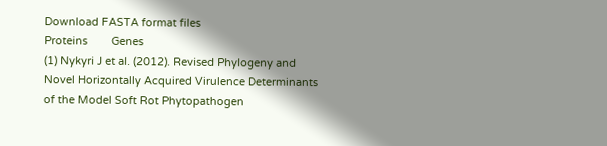Download FASTA format files
Proteins        Genes
(1) Nykyri J et al. (2012). Revised Phylogeny and Novel Horizontally Acquired Virulence Determinants of the Model Soft Rot Phytopathogen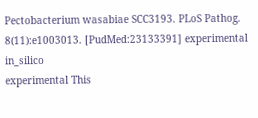Pectobacterium wasabiae SCC3193. PLoS Pathog. 8(11):e1003013. [PudMed:23133391] experimental in_silico
experimental This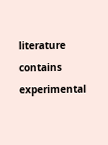literature contains experimental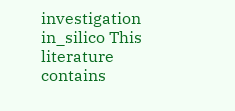investigation
in_silico This literature contains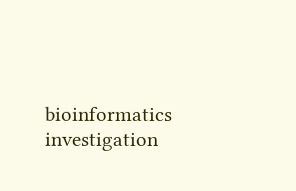bioinformatics investigation